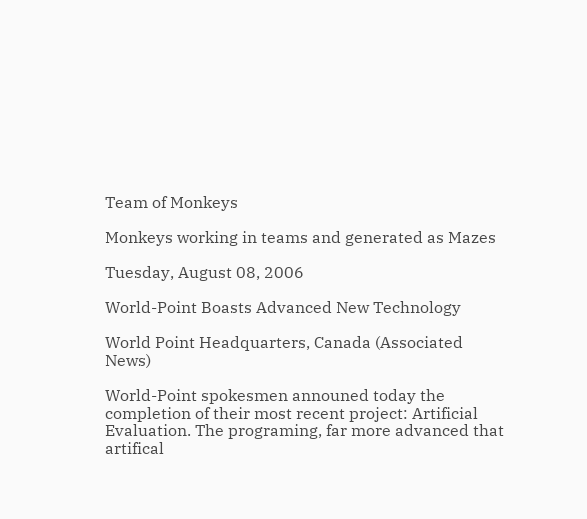Team of Monkeys

Monkeys working in teams and generated as Mazes

Tuesday, August 08, 2006

World-Point Boasts Advanced New Technology

World Point Headquarters, Canada (Associated News)

World-Point spokesmen announed today the completion of their most recent project: Artificial Evaluation. The programing, far more advanced that artifical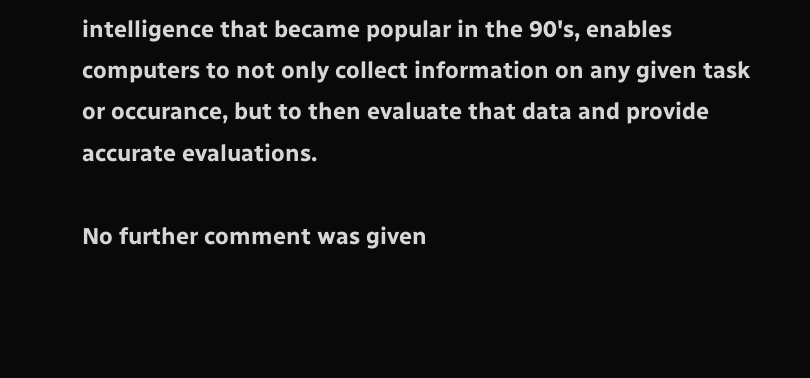intelligence that became popular in the 90's, enables computers to not only collect information on any given task or occurance, but to then evaluate that data and provide accurate evaluations.

No further comment was given